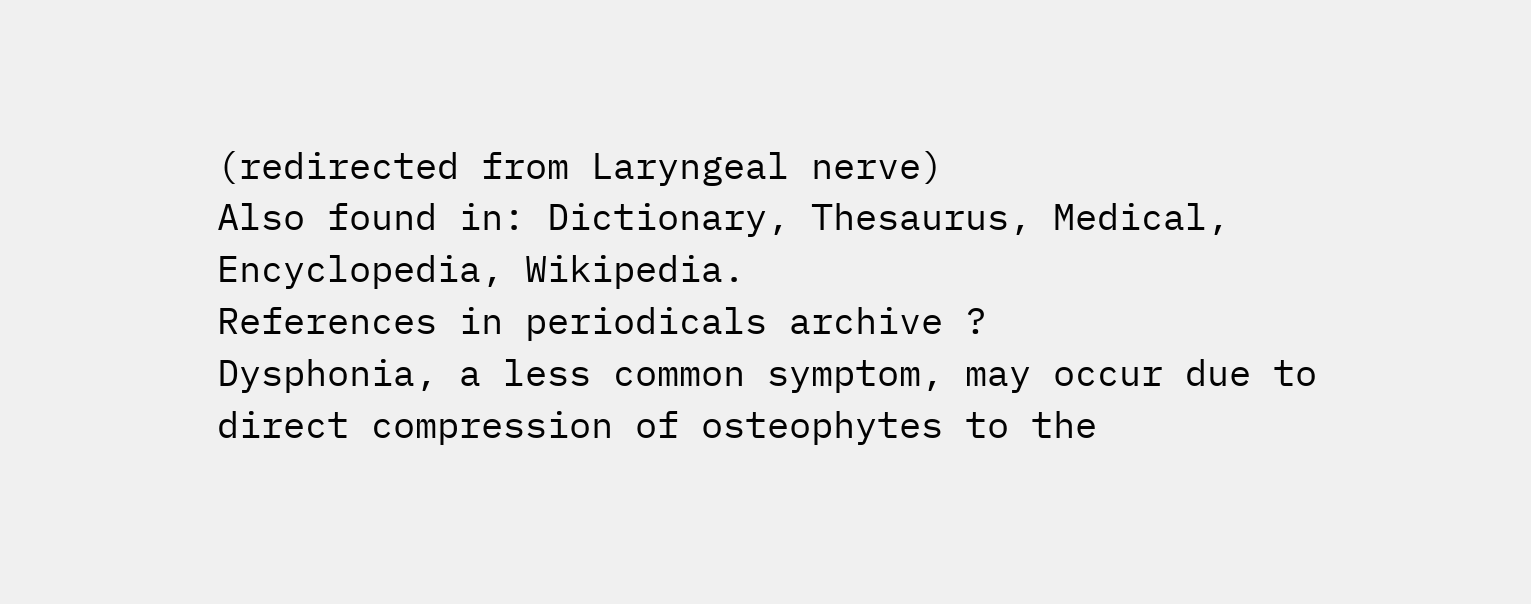(redirected from Laryngeal nerve)
Also found in: Dictionary, Thesaurus, Medical, Encyclopedia, Wikipedia.
References in periodicals archive ?
Dysphonia, a less common symptom, may occur due to direct compression of osteophytes to the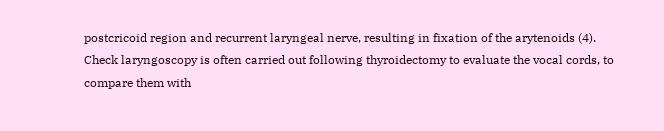postcricoid region and recurrent laryngeal nerve, resulting in fixation of the arytenoids (4).
Check laryngoscopy is often carried out following thyroidectomy to evaluate the vocal cords, to compare them with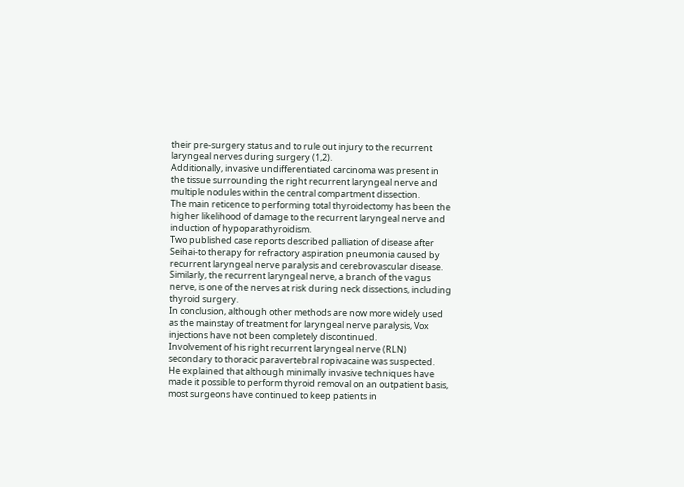their pre-surgery status and to rule out injury to the recurrent laryngeal nerves during surgery (1,2).
Additionally, invasive undifferentiated carcinoma was present in the tissue surrounding the right recurrent laryngeal nerve and multiple nodules within the central compartment dissection.
The main reticence to performing total thyroidectomy has been the higher likelihood of damage to the recurrent laryngeal nerve and induction of hypoparathyroidism.
Two published case reports described palliation of disease after Seihai-to therapy for refractory aspiration pneumonia caused by recurrent laryngeal nerve paralysis and cerebrovascular disease.
Similarly, the recurrent laryngeal nerve, a branch of the vagus nerve, is one of the nerves at risk during neck dissections, including thyroid surgery.
In conclusion, although other methods are now more widely used as the mainstay of treatment for laryngeal nerve paralysis, Vox injections have not been completely discontinued.
Involvement of his right recurrent laryngeal nerve (RLN) secondary to thoracic paravertebral ropivacaine was suspected.
He explained that although minimally invasive techniques have made it possible to perform thyroid removal on an outpatient basis, most surgeons have continued to keep patients in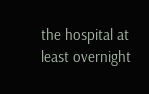the hospital at least overnight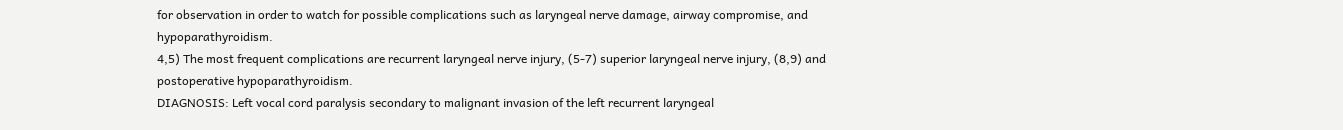for observation in order to watch for possible complications such as laryngeal nerve damage, airway compromise, and hypoparathyroidism.
4,5) The most frequent complications are recurrent laryngeal nerve injury, (5-7) superior laryngeal nerve injury, (8,9) and postoperative hypoparathyroidism.
DIAGNOSIS: Left vocal cord paralysis secondary to malignant invasion of the left recurrent laryngeal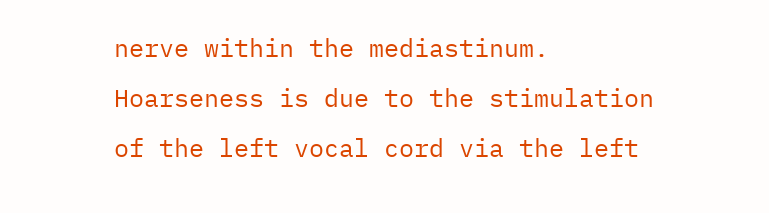nerve within the mediastinum.
Hoarseness is due to the stimulation of the left vocal cord via the left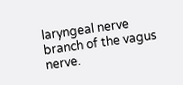laryngeal nerve branch of the vagus nerve.